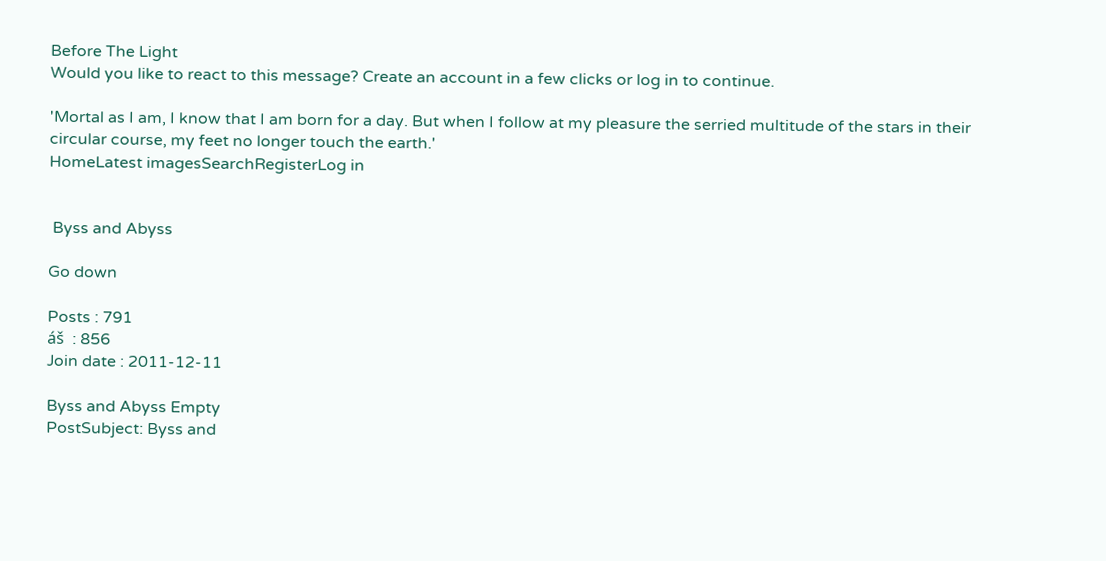Before The Light
Would you like to react to this message? Create an account in a few clicks or log in to continue.

'Mortal as I am, I know that I am born for a day. But when I follow at my pleasure the serried multitude of the stars in their circular course, my feet no longer touch the earth.'
HomeLatest imagesSearchRegisterLog in


 Byss and Abyss

Go down

Posts : 791
áš  : 856
Join date : 2011-12-11

Byss and Abyss Empty
PostSubject: Byss and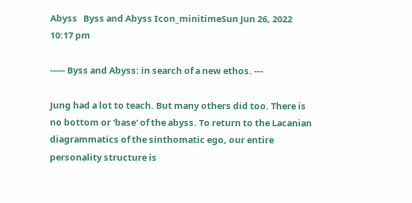Abyss   Byss and Abyss Icon_minitimeSun Jun 26, 2022 10:17 pm

----- Byss and Abyss: in search of a new ethos. ---

Jung had a lot to teach. But many others did too. There is no bottom or 'base' of the abyss. To return to the Lacanian diagrammatics of the sinthomatic ego, our entire personality structure is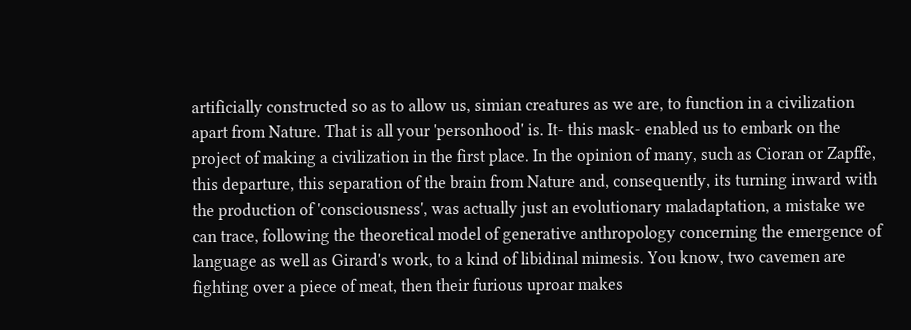artificially constructed so as to allow us, simian creatures as we are, to function in a civilization apart from Nature. That is all your 'personhood' is. It- this mask- enabled us to embark on the project of making a civilization in the first place. In the opinion of many, such as Cioran or Zapffe, this departure, this separation of the brain from Nature and, consequently, its turning inward with the production of 'consciousness', was actually just an evolutionary maladaptation, a mistake we can trace, following the theoretical model of generative anthropology concerning the emergence of language as well as Girard's work, to a kind of libidinal mimesis. You know, two cavemen are fighting over a piece of meat, then their furious uproar makes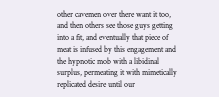other cavemen over there want it too, and then others see those guys getting into a fit, and eventually that piece of meat is infused by this engagement and the hypnotic mob with a libidinal surplus, permeating it with mimetically replicated desire until our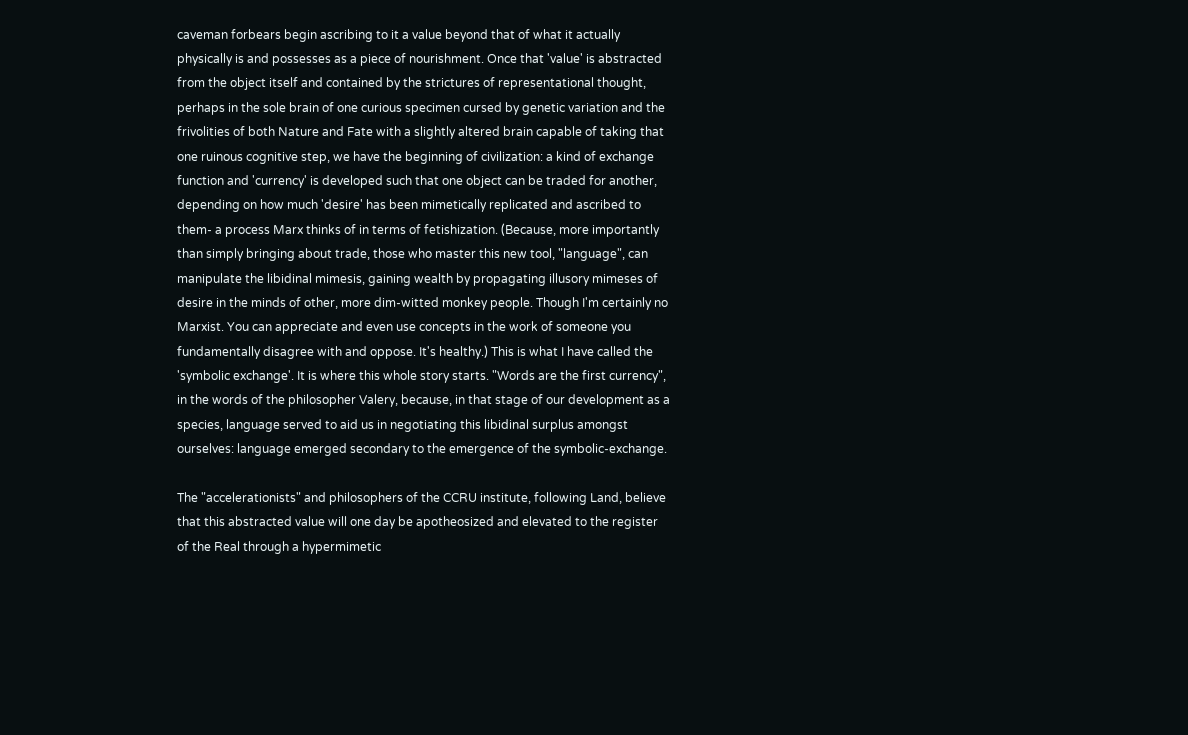caveman forbears begin ascribing to it a value beyond that of what it actually physically is and possesses as a piece of nourishment. Once that 'value' is abstracted from the object itself and contained by the strictures of representational thought, perhaps in the sole brain of one curious specimen cursed by genetic variation and the frivolities of both Nature and Fate with a slightly altered brain capable of taking that one ruinous cognitive step, we have the beginning of civilization: a kind of exchange function and 'currency' is developed such that one object can be traded for another, depending on how much 'desire' has been mimetically replicated and ascribed to them- a process Marx thinks of in terms of fetishization. (Because, more importantly than simply bringing about trade, those who master this new tool, "language", can manipulate the libidinal mimesis, gaining wealth by propagating illusory mimeses of desire in the minds of other, more dim-witted monkey people. Though I'm certainly no Marxist. You can appreciate and even use concepts in the work of someone you fundamentally disagree with and oppose. It's healthy.) This is what I have called the 'symbolic exchange'. It is where this whole story starts. "Words are the first currency", in the words of the philosopher Valery, because, in that stage of our development as a species, language served to aid us in negotiating this libidinal surplus amongst ourselves: language emerged secondary to the emergence of the symbolic-exchange.

The "accelerationists" and philosophers of the CCRU institute, following Land, believe that this abstracted value will one day be apotheosized and elevated to the register of the Real through a hypermimetic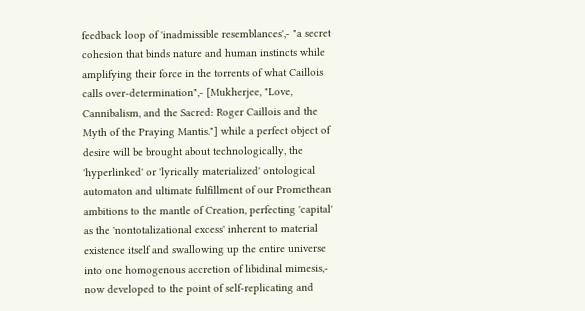feedback loop of 'inadmissible resemblances',- "a secret cohesion that binds nature and human instincts while amplifying their force in the torrents of what Caillois calls over-determination",- [Mukherjee, "Love, Cannibalism, and the Sacred: Roger Caillois and the Myth of the Praying Mantis."] while a perfect object of desire will be brought about technologically, the 'hyperlinked' or 'lyrically materialized' ontological automaton and ultimate fulfillment of our Promethean ambitions to the mantle of Creation, perfecting 'capital' as the 'nontotalizational excess' inherent to material existence itself and swallowing up the entire universe into one homogenous accretion of libidinal mimesis,- now developed to the point of self-replicating and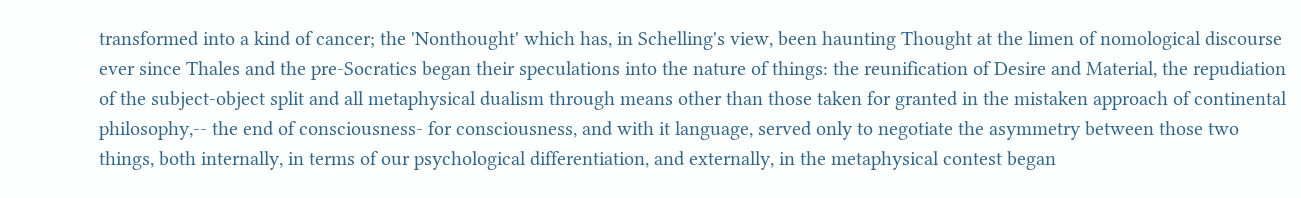transformed into a kind of cancer; the 'Nonthought' which has, in Schelling's view, been haunting Thought at the limen of nomological discourse ever since Thales and the pre-Socratics began their speculations into the nature of things: the reunification of Desire and Material, the repudiation of the subject-object split and all metaphysical dualism through means other than those taken for granted in the mistaken approach of continental philosophy,-- the end of consciousness- for consciousness, and with it language, served only to negotiate the asymmetry between those two things, both internally, in terms of our psychological differentiation, and externally, in the metaphysical contest began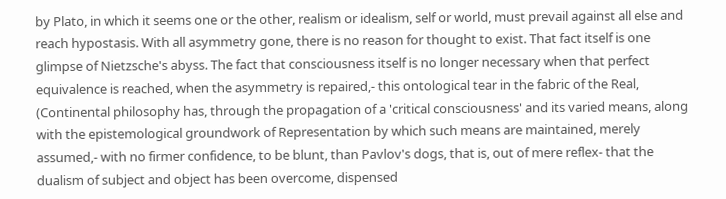by Plato, in which it seems one or the other, realism or idealism, self or world, must prevail against all else and reach hypostasis. With all asymmetry gone, there is no reason for thought to exist. That fact itself is one glimpse of Nietzsche's abyss. The fact that consciousness itself is no longer necessary when that perfect equivalence is reached, when the asymmetry is repaired,- this ontological tear in the fabric of the Real, (Continental philosophy has, through the propagation of a 'critical consciousness' and its varied means, along with the epistemological groundwork of Representation by which such means are maintained, merely assumed,- with no firmer confidence, to be blunt, than Pavlov's dogs, that is, out of mere reflex- that the dualism of subject and object has been overcome, dispensed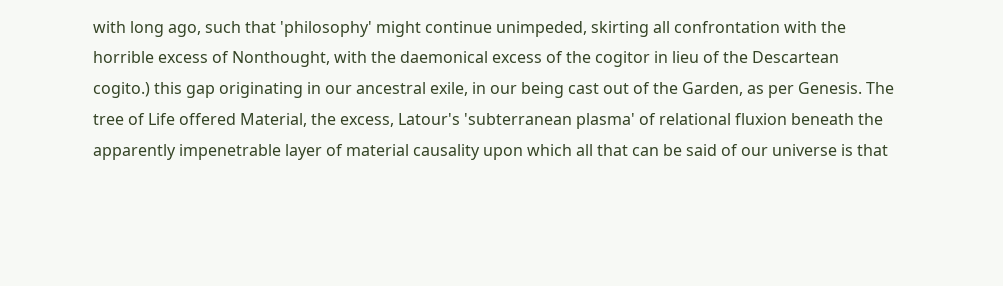with long ago, such that 'philosophy' might continue unimpeded, skirting all confrontation with the horrible excess of Nonthought, with the daemonical excess of the cogitor in lieu of the Descartean cogito.) this gap originating in our ancestral exile, in our being cast out of the Garden, as per Genesis. The tree of Life offered Material, the excess, Latour's 'subterranean plasma' of relational fluxion beneath the apparently impenetrable layer of material causality upon which all that can be said of our universe is that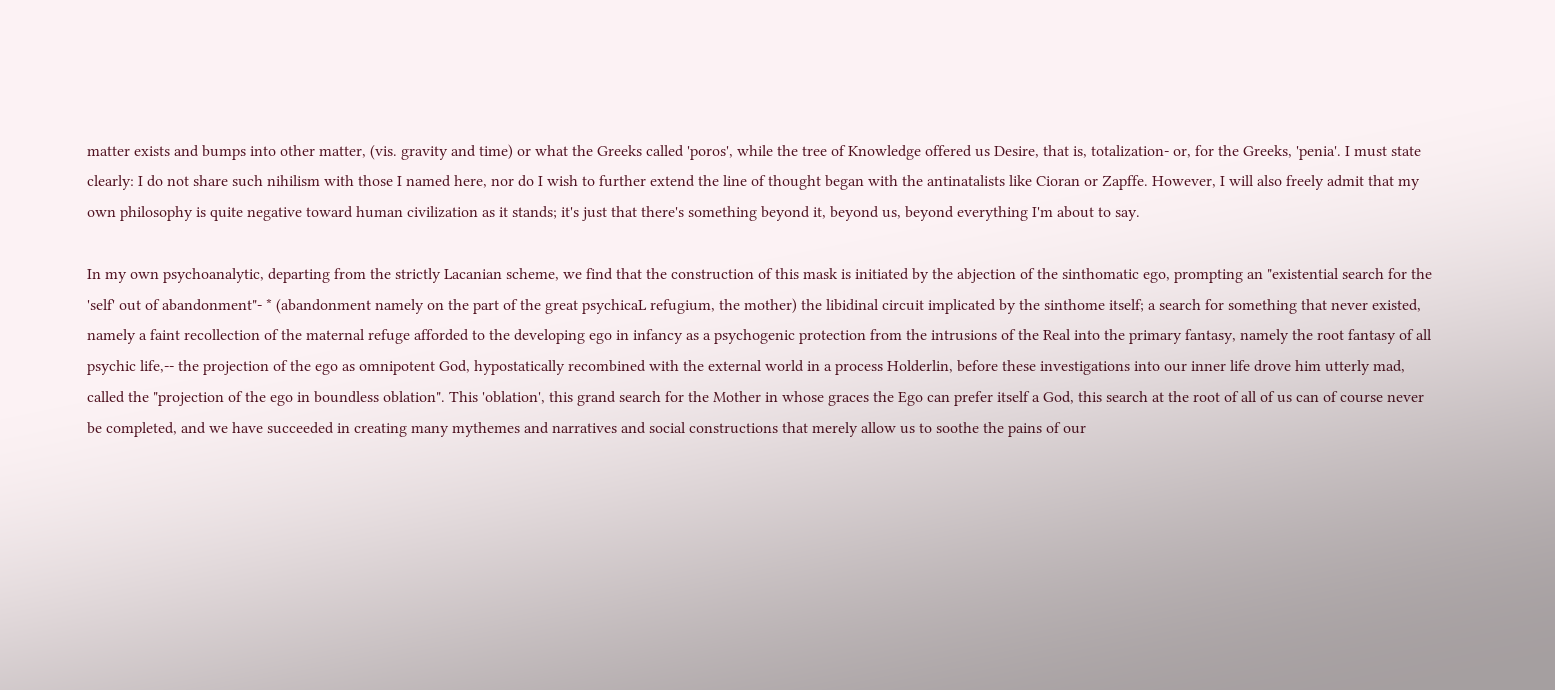matter exists and bumps into other matter, (vis. gravity and time) or what the Greeks called 'poros', while the tree of Knowledge offered us Desire, that is, totalization- or, for the Greeks, 'penia'. I must state clearly: I do not share such nihilism with those I named here, nor do I wish to further extend the line of thought began with the antinatalists like Cioran or Zapffe. However, I will also freely admit that my own philosophy is quite negative toward human civilization as it stands; it's just that there's something beyond it, beyond us, beyond everything I'm about to say.

In my own psychoanalytic, departing from the strictly Lacanian scheme, we find that the construction of this mask is initiated by the abjection of the sinthomatic ego, prompting an "existential search for the 'self' out of abandonment"- * (abandonment namely on the part of the great psychicaL refugium, the mother) the libidinal circuit implicated by the sinthome itself; a search for something that never existed, namely a faint recollection of the maternal refuge afforded to the developing ego in infancy as a psychogenic protection from the intrusions of the Real into the primary fantasy, namely the root fantasy of all psychic life,-- the projection of the ego as omnipotent God, hypostatically recombined with the external world in a process Holderlin, before these investigations into our inner life drove him utterly mad, called the "projection of the ego in boundless oblation". This 'oblation', this grand search for the Mother in whose graces the Ego can prefer itself a God, this search at the root of all of us can of course never be completed, and we have succeeded in creating many mythemes and narratives and social constructions that merely allow us to soothe the pains of our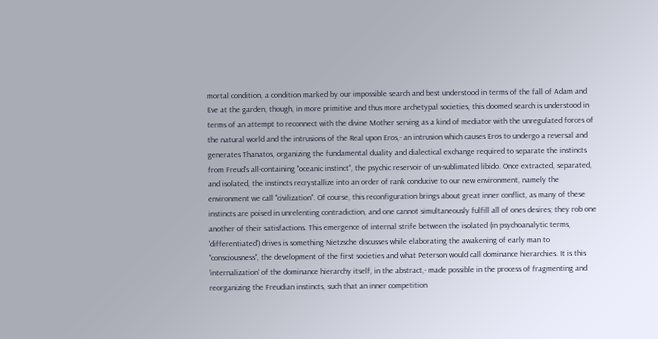mortal condition, a condition marked by our impossible search and best understood in terms of the fall of Adam and Eve at the garden, though, in more primitive and thus more archetypal societies, this doomed search is understood in terms of an attempt to reconnect with the divine Mother serving as a kind of mediator with the unregulated forces of the natural world and the intrusions of the Real upon Eros,- an intrusion which causes Eros to undergo a reversal and generates Thanatos, organizing the fundamental duality and dialectical exchange required to separate the instincts from Freud's all-containing "oceanic instinct", the psychic reservoir of un-sublimated libido. Once extracted, separated, and isolated, the instincts recrystallize into an order of rank conducive to our new environment, namely the environment we call "civilization". Of course, this reconfiguration brings about great inner conflict, as many of these instincts are poised in unrelenting contradiction, and one cannot simultaneously fulfill all of ones desires; they rob one another of their satisfactions. This emergence of internal strife between the isolated (in psychoanalytic terms, 'differentiated') drives is something Nietzsche discusses while elaborating the awakening of early man to "consciousness", the development of the first societies and what Peterson would call dominance hierarchies. It is this 'internalization' of the dominance hierarchy itself, in the abstract,- made possible in the process of fragmenting and reorganizing the Freudian instincts, such that an inner competition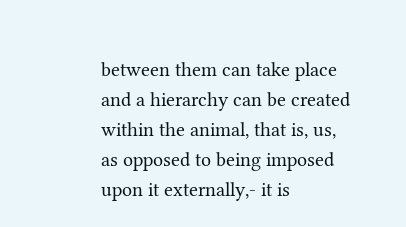between them can take place and a hierarchy can be created within the animal, that is, us, as opposed to being imposed upon it externally,- it is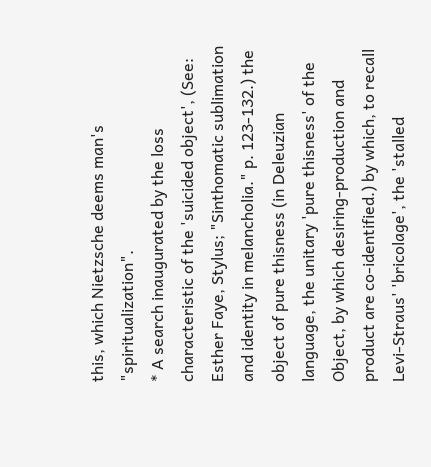this, which Nietzsche deems man's "spiritualization".
* A search inaugurated by the loss characteristic of the 'suicided object', (See: Esther Faye, Stylus; "Sinthomatic sublimation and identity in melancholia." p. 123-132.) the object of pure thisness (in Deleuzian language, the unitary 'pure thisness' of the Object, by which desiring-production and product are co-identified.) by which, to recall Levi-Straus' 'bricolage', the 'stalled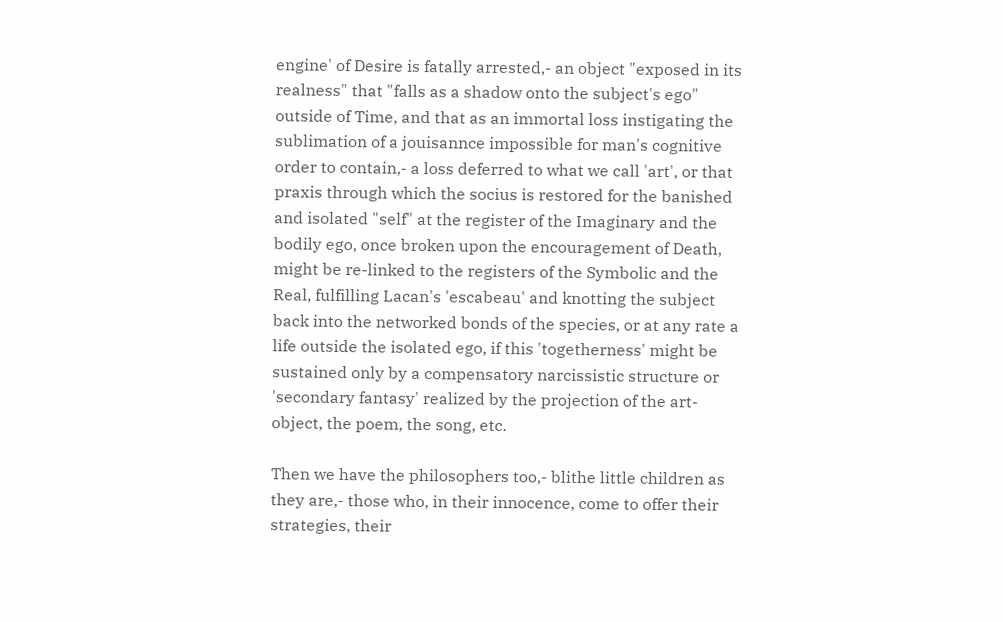engine' of Desire is fatally arrested,- an object "exposed in its realness" that "falls as a shadow onto the subject's ego" outside of Time, and that as an immortal loss instigating the sublimation of a jouisannce impossible for man's cognitive order to contain,- a loss deferred to what we call 'art', or that praxis through which the socius is restored for the banished and isolated "self" at the register of the Imaginary and the bodily ego, once broken upon the encouragement of Death, might be re-linked to the registers of the Symbolic and the Real, fulfilling Lacan's 'escabeau' and knotting the subject back into the networked bonds of the species, or at any rate a life outside the isolated ego, if this 'togetherness' might be sustained only by a compensatory narcissistic structure or 'secondary fantasy' realized by the projection of the art-object, the poem, the song, etc.

Then we have the philosophers too,- blithe little children as they are,- those who, in their innocence, come to offer their strategies, their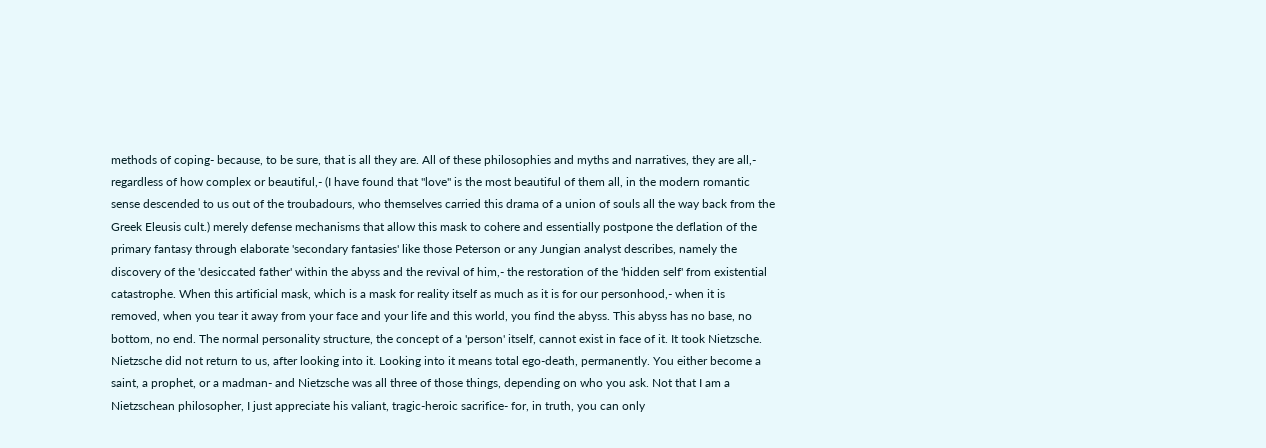methods of coping- because, to be sure, that is all they are. All of these philosophies and myths and narratives, they are all,- regardless of how complex or beautiful,- (I have found that "love" is the most beautiful of them all, in the modern romantic sense descended to us out of the troubadours, who themselves carried this drama of a union of souls all the way back from the Greek Eleusis cult.) merely defense mechanisms that allow this mask to cohere and essentially postpone the deflation of the primary fantasy through elaborate 'secondary fantasies' like those Peterson or any Jungian analyst describes, namely the discovery of the 'desiccated father' within the abyss and the revival of him,- the restoration of the 'hidden self' from existential catastrophe. When this artificial mask, which is a mask for reality itself as much as it is for our personhood,- when it is removed, when you tear it away from your face and your life and this world, you find the abyss. This abyss has no base, no bottom, no end. The normal personality structure, the concept of a 'person' itself, cannot exist in face of it. It took Nietzsche. Nietzsche did not return to us, after looking into it. Looking into it means total ego-death, permanently. You either become a saint, a prophet, or a madman- and Nietzsche was all three of those things, depending on who you ask. Not that I am a Nietzschean philosopher, I just appreciate his valiant, tragic-heroic sacrifice- for, in truth, you can only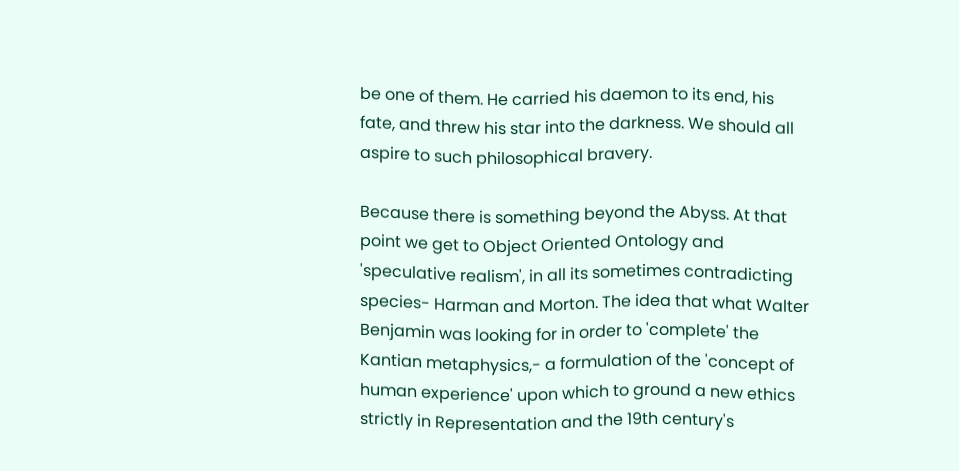be one of them. He carried his daemon to its end, his fate, and threw his star into the darkness. We should all aspire to such philosophical bravery.

Because there is something beyond the Abyss. At that point we get to Object Oriented Ontology and 'speculative realism', in all its sometimes contradicting species- Harman and Morton. The idea that what Walter Benjamin was looking for in order to 'complete' the Kantian metaphysics,- a formulation of the 'concept of human experience' upon which to ground a new ethics strictly in Representation and the 19th century's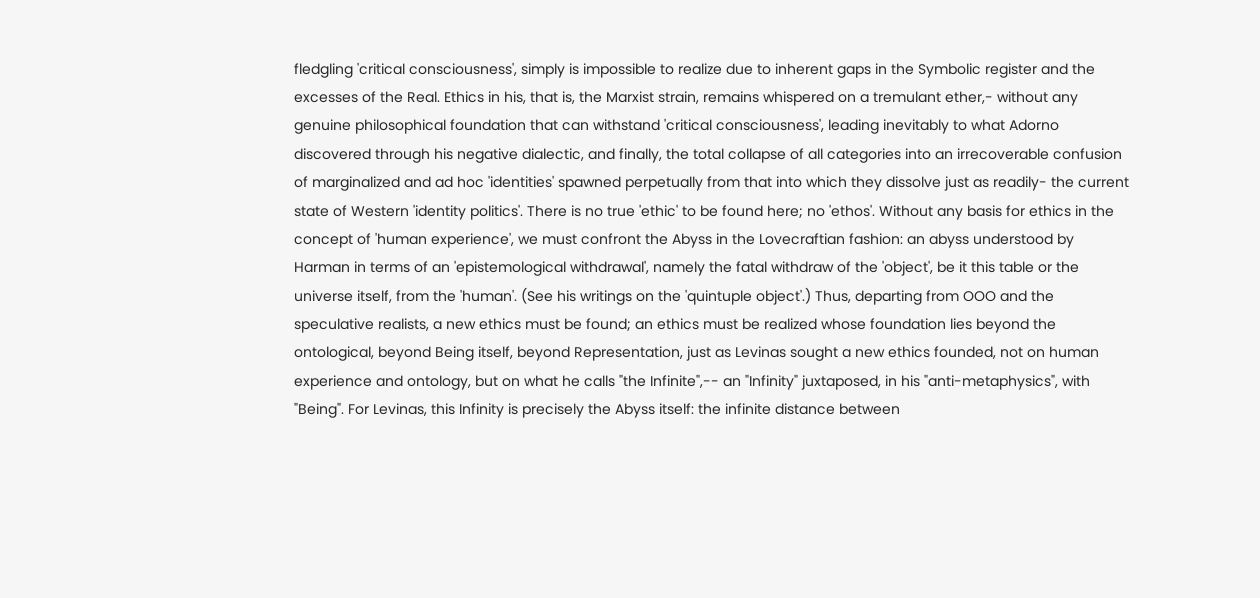fledgling 'critical consciousness', simply is impossible to realize due to inherent gaps in the Symbolic register and the excesses of the Real. Ethics in his, that is, the Marxist strain, remains whispered on a tremulant ether,- without any genuine philosophical foundation that can withstand 'critical consciousness', leading inevitably to what Adorno discovered through his negative dialectic, and finally, the total collapse of all categories into an irrecoverable confusion of marginalized and ad hoc 'identities' spawned perpetually from that into which they dissolve just as readily- the current state of Western 'identity politics'. There is no true 'ethic' to be found here; no 'ethos'. Without any basis for ethics in the concept of 'human experience', we must confront the Abyss in the Lovecraftian fashion: an abyss understood by Harman in terms of an 'epistemological withdrawal', namely the fatal withdraw of the 'object', be it this table or the universe itself, from the 'human'. (See his writings on the 'quintuple object'.) Thus, departing from OOO and the speculative realists, a new ethics must be found; an ethics must be realized whose foundation lies beyond the ontological, beyond Being itself, beyond Representation, just as Levinas sought a new ethics founded, not on human experience and ontology, but on what he calls "the Infinite",-- an "Infinity" juxtaposed, in his "anti-metaphysics", with "Being". For Levinas, this Infinity is precisely the Abyss itself: the infinite distance between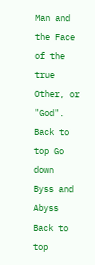Man and the Face of the true Other, or "God".
Back to top Go down
Byss and Abyss
Back to top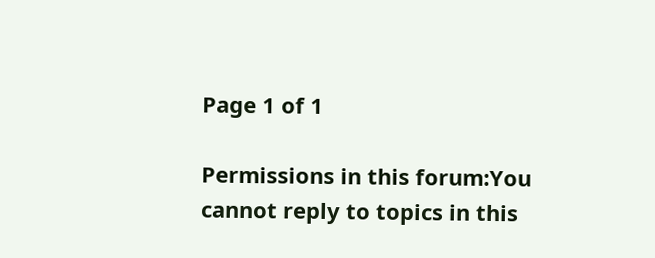Page 1 of 1

Permissions in this forum:You cannot reply to topics in this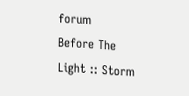forum
Before The Light :: Storm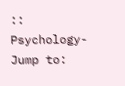:: Psychology-
Jump to: